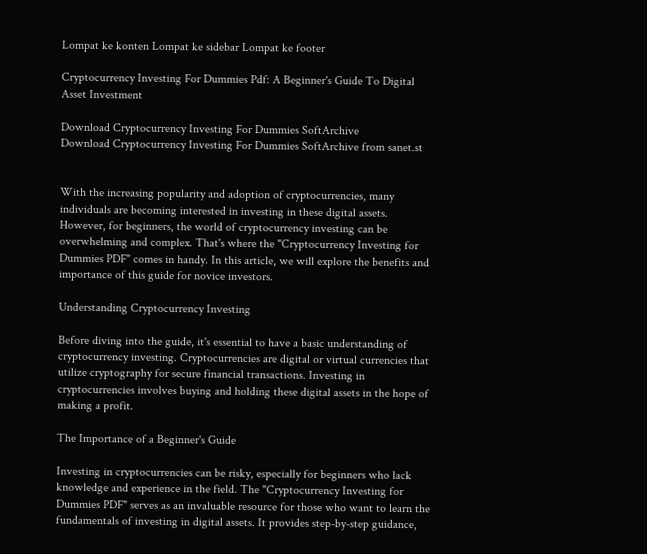Lompat ke konten Lompat ke sidebar Lompat ke footer

Cryptocurrency Investing For Dummies Pdf: A Beginner's Guide To Digital Asset Investment

Download Cryptocurrency Investing For Dummies SoftArchive
Download Cryptocurrency Investing For Dummies SoftArchive from sanet.st


With the increasing popularity and adoption of cryptocurrencies, many individuals are becoming interested in investing in these digital assets. However, for beginners, the world of cryptocurrency investing can be overwhelming and complex. That's where the "Cryptocurrency Investing for Dummies PDF" comes in handy. In this article, we will explore the benefits and importance of this guide for novice investors.

Understanding Cryptocurrency Investing

Before diving into the guide, it's essential to have a basic understanding of cryptocurrency investing. Cryptocurrencies are digital or virtual currencies that utilize cryptography for secure financial transactions. Investing in cryptocurrencies involves buying and holding these digital assets in the hope of making a profit.

The Importance of a Beginner's Guide

Investing in cryptocurrencies can be risky, especially for beginners who lack knowledge and experience in the field. The "Cryptocurrency Investing for Dummies PDF" serves as an invaluable resource for those who want to learn the fundamentals of investing in digital assets. It provides step-by-step guidance,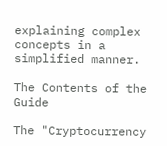explaining complex concepts in a simplified manner.

The Contents of the Guide

The "Cryptocurrency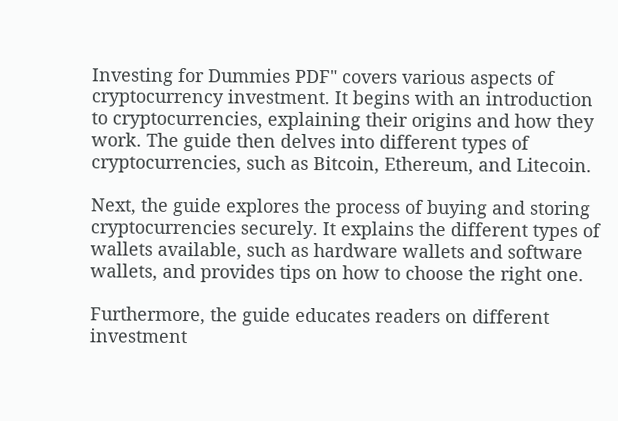Investing for Dummies PDF" covers various aspects of cryptocurrency investment. It begins with an introduction to cryptocurrencies, explaining their origins and how they work. The guide then delves into different types of cryptocurrencies, such as Bitcoin, Ethereum, and Litecoin.

Next, the guide explores the process of buying and storing cryptocurrencies securely. It explains the different types of wallets available, such as hardware wallets and software wallets, and provides tips on how to choose the right one.

Furthermore, the guide educates readers on different investment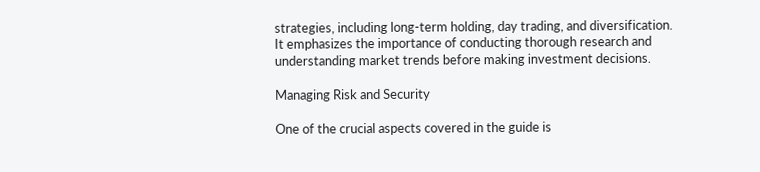strategies, including long-term holding, day trading, and diversification. It emphasizes the importance of conducting thorough research and understanding market trends before making investment decisions.

Managing Risk and Security

One of the crucial aspects covered in the guide is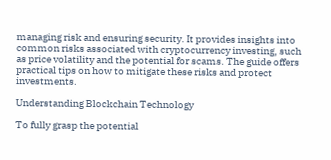managing risk and ensuring security. It provides insights into common risks associated with cryptocurrency investing, such as price volatility and the potential for scams. The guide offers practical tips on how to mitigate these risks and protect investments.

Understanding Blockchain Technology

To fully grasp the potential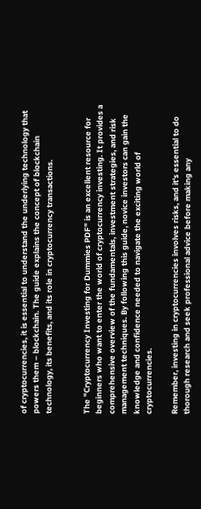of cryptocurrencies, it is essential to understand the underlying technology that powers them – blockchain. The guide explains the concept of blockchain technology, its benefits, and its role in cryptocurrency transactions.


The "Cryptocurrency Investing for Dummies PDF" is an excellent resource for beginners who want to enter the world of cryptocurrency investing. It provides a comprehensive overview of the fundamentals, investment strategies, and risk management techniques. By following this guide, novice investors can gain the knowledge and confidence needed to navigate the exciting world of cryptocurrencies.

Remember, investing in cryptocurrencies involves risks, and it's essential to do thorough research and seek professional advice before making any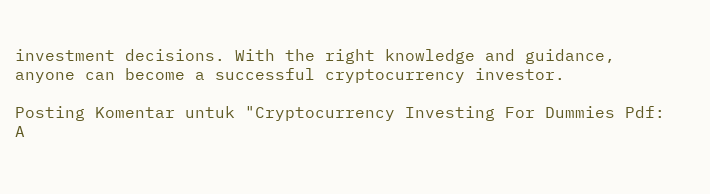investment decisions. With the right knowledge and guidance, anyone can become a successful cryptocurrency investor.

Posting Komentar untuk "Cryptocurrency Investing For Dummies Pdf: A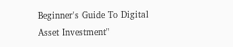Beginner's Guide To Digital Asset Investment"